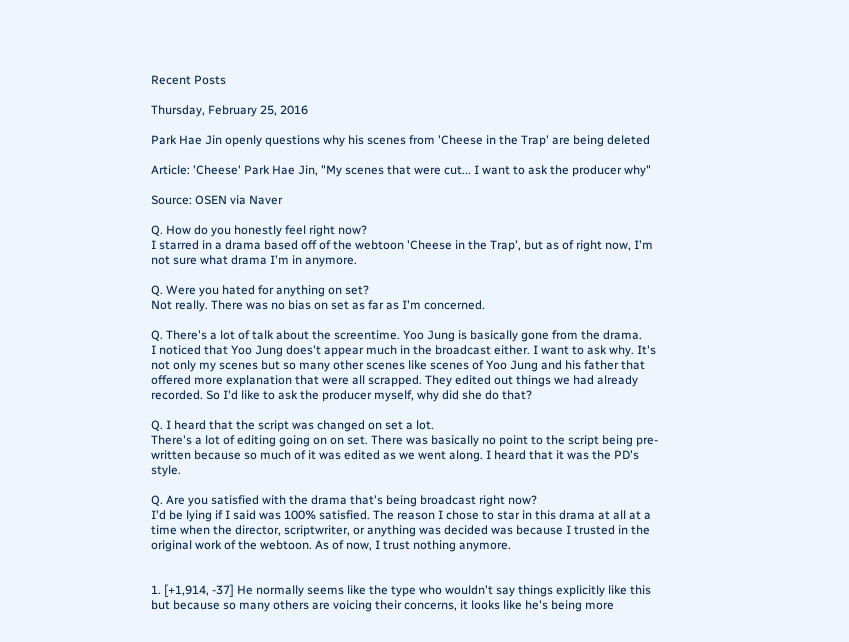Recent Posts

Thursday, February 25, 2016

Park Hae Jin openly questions why his scenes from 'Cheese in the Trap' are being deleted

Article: 'Cheese' Park Hae Jin, "My scenes that were cut... I want to ask the producer why"

Source: OSEN via Naver

Q. How do you honestly feel right now?
I starred in a drama based off of the webtoon 'Cheese in the Trap', but as of right now, I'm not sure what drama I'm in anymore.

Q. Were you hated for anything on set?
Not really. There was no bias on set as far as I'm concerned.

Q. There's a lot of talk about the screentime. Yoo Jung is basically gone from the drama.
I noticed that Yoo Jung does't appear much in the broadcast either. I want to ask why. It's not only my scenes but so many other scenes like scenes of Yoo Jung and his father that offered more explanation that were all scrapped. They edited out things we had already recorded. So I'd like to ask the producer myself, why did she do that?

Q. I heard that the script was changed on set a lot.
There's a lot of editing going on on set. There was basically no point to the script being pre-written because so much of it was edited as we went along. I heard that it was the PD's style.

Q. Are you satisfied with the drama that's being broadcast right now?
I'd be lying if I said was 100% satisfied. The reason I chose to star in this drama at all at a time when the director, scriptwriter, or anything was decided was because I trusted in the original work of the webtoon. As of now, I trust nothing anymore.


1. [+1,914, -37] He normally seems like the type who wouldn't say things explicitly like this but because so many others are voicing their concerns, it looks like he's being more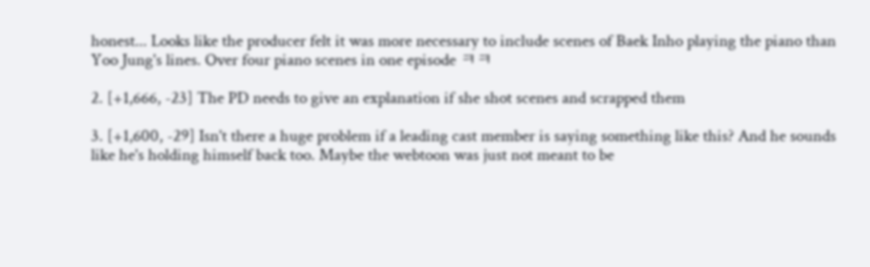honest... Looks like the producer felt it was more necessary to include scenes of Baek Inho playing the piano than Yoo Jung's lines. Over four piano scenes in one episode ㅋㅋ

2. [+1,666, -23] The PD needs to give an explanation if she shot scenes and scrapped them

3. [+1,600, -29] Isn't there a huge problem if a leading cast member is saying something like this? And he sounds like he's holding himself back too. Maybe the webtoon was just not meant to be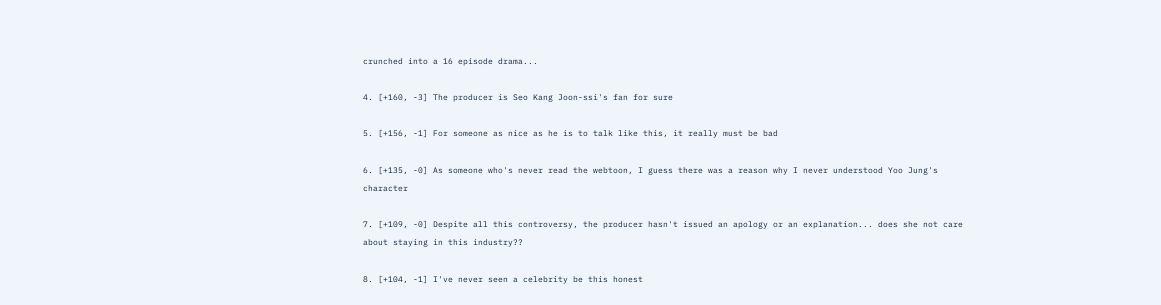crunched into a 16 episode drama...

4. [+160, -3] The producer is Seo Kang Joon-ssi's fan for sure

5. [+156, -1] For someone as nice as he is to talk like this, it really must be bad

6. [+135, -0] As someone who's never read the webtoon, I guess there was a reason why I never understood Yoo Jung's character

7. [+109, -0] Despite all this controversy, the producer hasn't issued an apology or an explanation... does she not care about staying in this industry??

8. [+104, -1] I've never seen a celebrity be this honest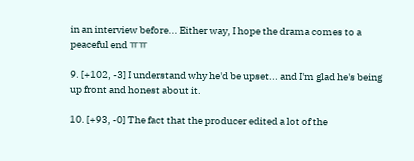in an interview before... Either way, I hope the drama comes to a peaceful end ㅠㅠ

9. [+102, -3] I understand why he'd be upset... and I'm glad he's being up front and honest about it.

10. [+93, -0] The fact that the producer edited a lot of the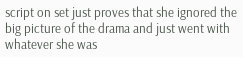script on set just proves that she ignored the big picture of the drama and just went with whatever she was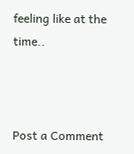feeling like at the time..



Post a Comment